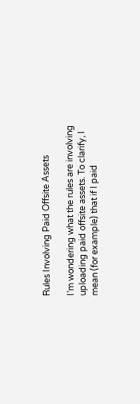Rules Involving Paid Offsite Assets

I’m wondering what the rules are involving uploading paid offsite assets. To clarify, I mean (for example) that if I paid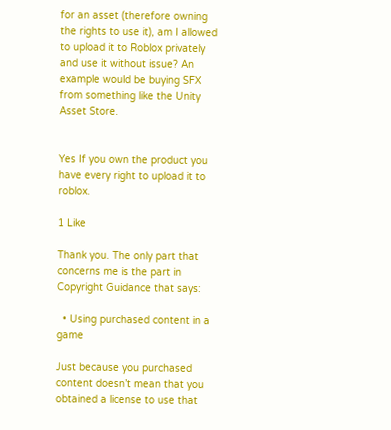for an asset (therefore owning the rights to use it), am I allowed to upload it to Roblox privately and use it without issue? An example would be buying SFX from something like the Unity Asset Store.


Yes If you own the product you have every right to upload it to roblox.

1 Like

Thank you. The only part that concerns me is the part in Copyright Guidance that says:

  • Using purchased content in a game

Just because you purchased content doesn’t mean that you obtained a license to use that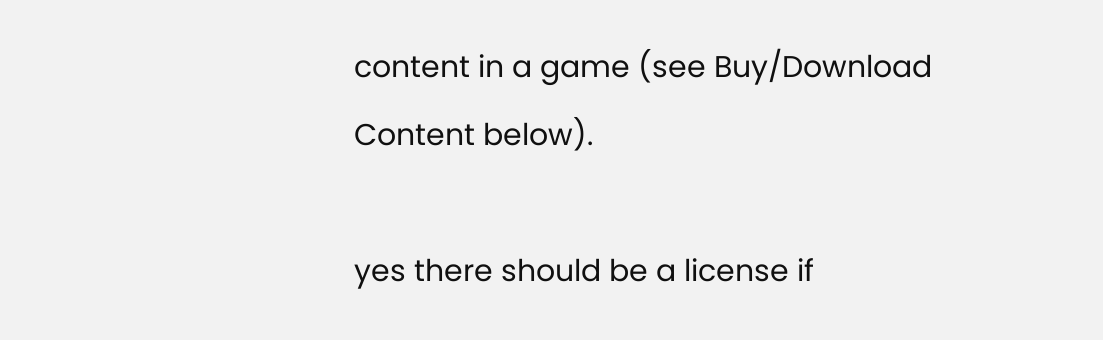content in a game (see Buy/Download Content below).

yes there should be a license if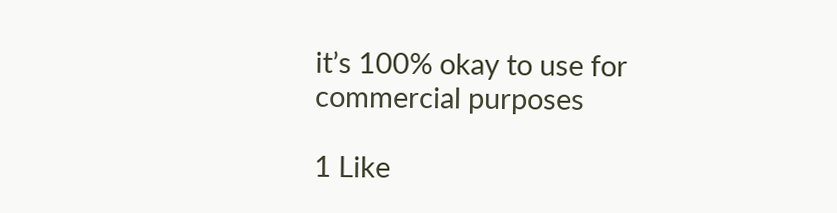it’s 100% okay to use for commercial purposes

1 Like